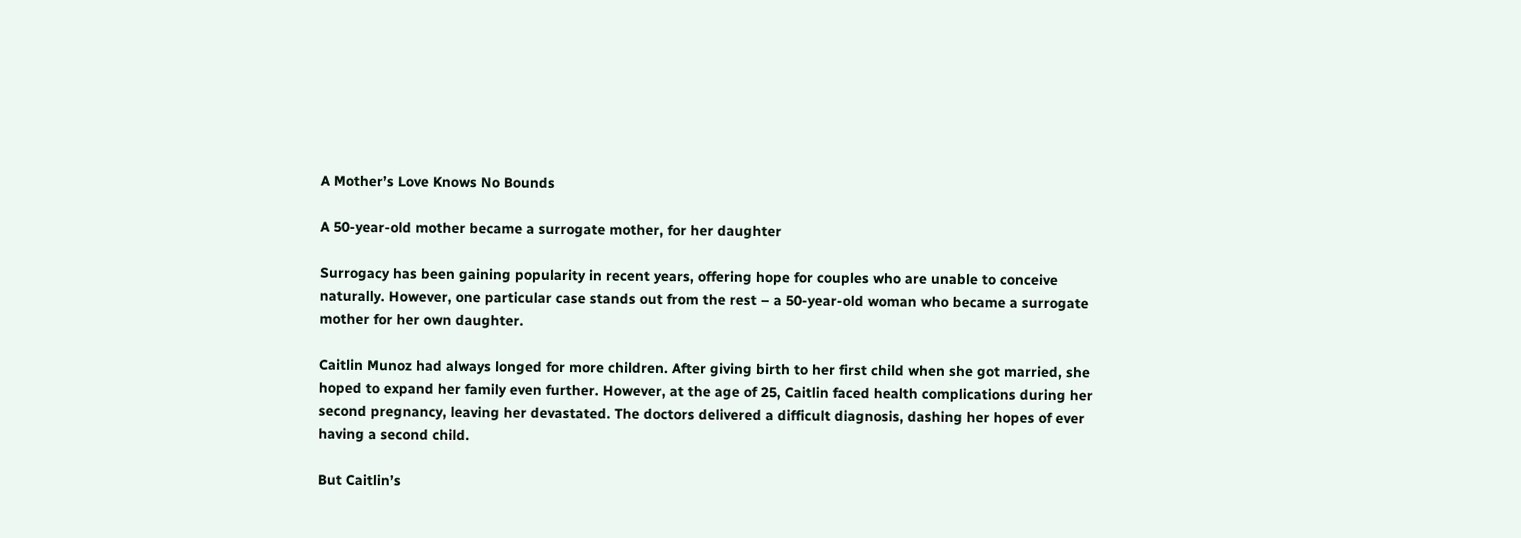A Mother’s Love Knows No Bounds

A 50-year-old mother became a surrogate mother, for her daughter

Surrogacy has been gaining popularity in recent years, offering hope for couples who are unable to conceive naturally. However, one particular case stands out from the rest – a 50-year-old woman who became a surrogate mother for her own daughter.

Caitlin Munoz had always longed for more children. After giving birth to her first child when she got married, she hoped to expand her family even further. However, at the age of 25, Caitlin faced health complications during her second pregnancy, leaving her devastated. The doctors delivered a difficult diagnosis, dashing her hopes of ever having a second child.

But Caitlin’s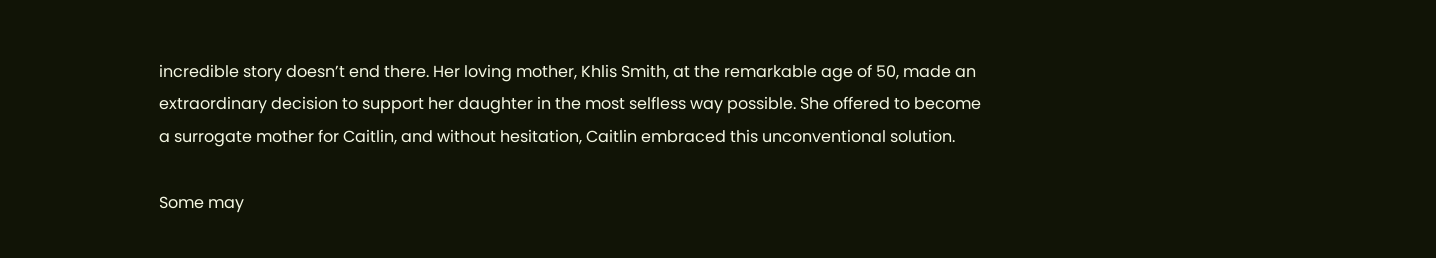incredible story doesn’t end there. Her loving mother, Khlis Smith, at the remarkable age of 50, made an extraordinary decision to support her daughter in the most selfless way possible. She offered to become a surrogate mother for Caitlin, and without hesitation, Caitlin embraced this unconventional solution.

Some may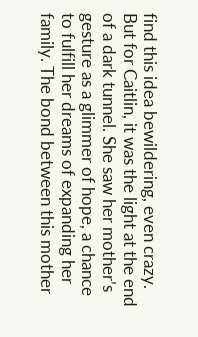find this idea bewildering, even crazy. But for Caitlin, it was the light at the end of a dark tunnel. She saw her mother’s gesture as a glimmer of hope, a chance to fulfill her dreams of expanding her family. The bond between this mother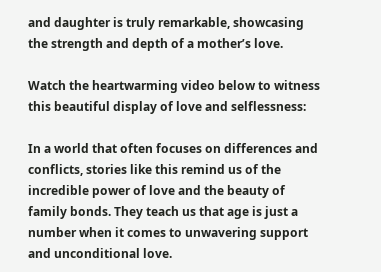and daughter is truly remarkable, showcasing the strength and depth of a mother’s love.

Watch the heartwarming video below to witness this beautiful display of love and selflessness:

In a world that often focuses on differences and conflicts, stories like this remind us of the incredible power of love and the beauty of family bonds. They teach us that age is just a number when it comes to unwavering support and unconditional love.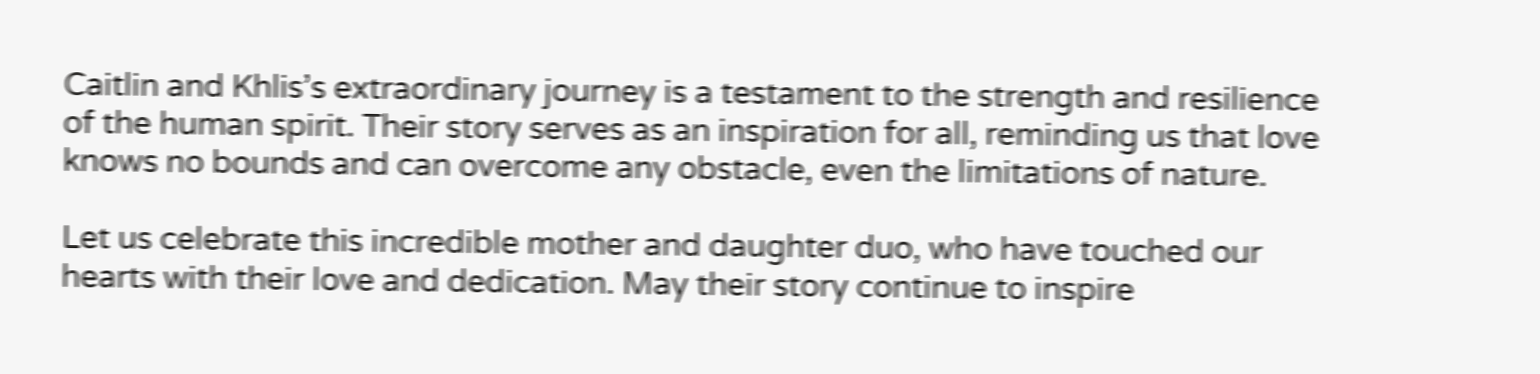Caitlin and Khlis’s extraordinary journey is a testament to the strength and resilience of the human spirit. Their story serves as an inspiration for all, reminding us that love knows no bounds and can overcome any obstacle, even the limitations of nature.

Let us celebrate this incredible mother and daughter duo, who have touched our hearts with their love and dedication. May their story continue to inspire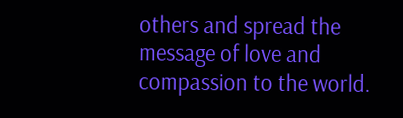others and spread the message of love and compassion to the world.